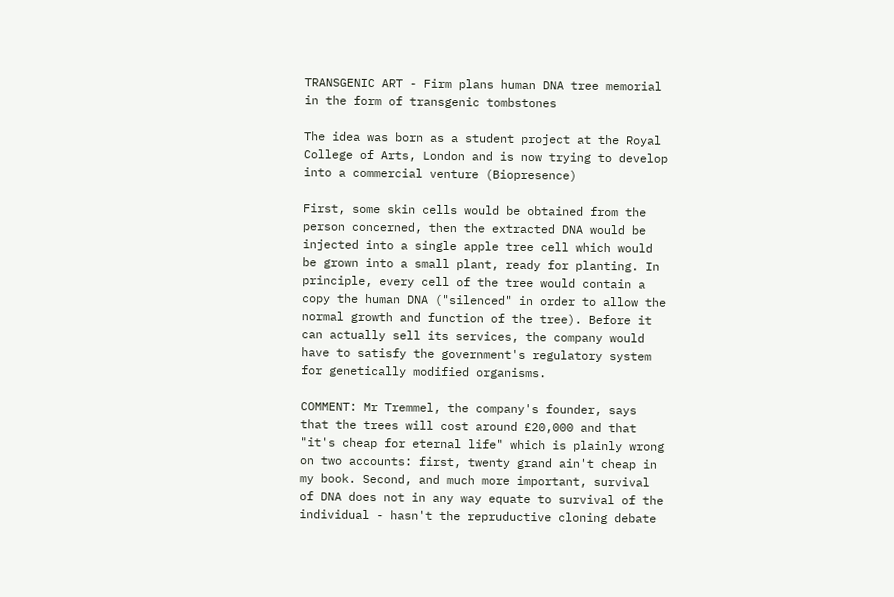TRANSGENIC ART - Firm plans human DNA tree memorial in the form of transgenic tombstones

The idea was born as a student project at the Royal College of Arts, London and is now trying to develop into a commercial venture (Biopresence)

First, some skin cells would be obtained from the person concerned, then the extracted DNA would be injected into a single apple tree cell which would be grown into a small plant, ready for planting. In principle, every cell of the tree would contain a copy the human DNA ("silenced" in order to allow the normal growth and function of the tree). Before it can actually sell its services, the company would have to satisfy the government's regulatory system for genetically modified organisms.

COMMENT: Mr Tremmel, the company's founder, says that the trees will cost around £20,000 and that "it's cheap for eternal life" which is plainly wrong on two accounts: first, twenty grand ain't cheap in my book. Second, and much more important, survival of DNA does not in any way equate to survival of the individual - hasn't the repruductive cloning debate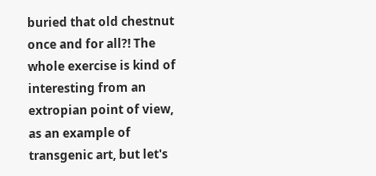buried that old chestnut once and for all?! The whole exercise is kind of interesting from an extropian point of view, as an example of transgenic art, but let's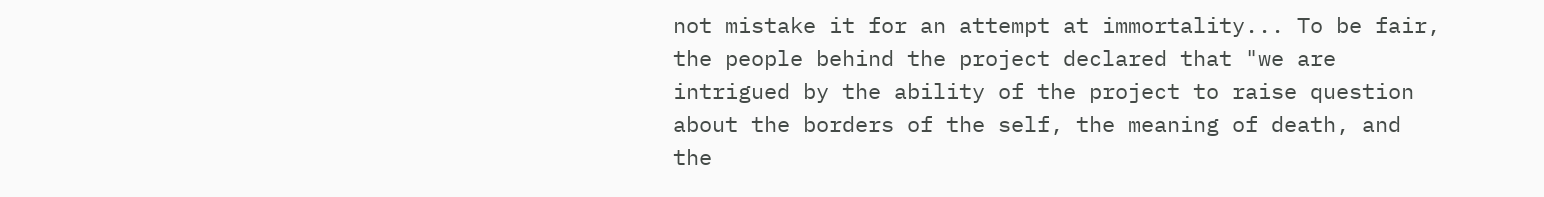not mistake it for an attempt at immortality... To be fair, the people behind the project declared that "we are intrigued by the ability of the project to raise question about the borders of the self, the meaning of death, and the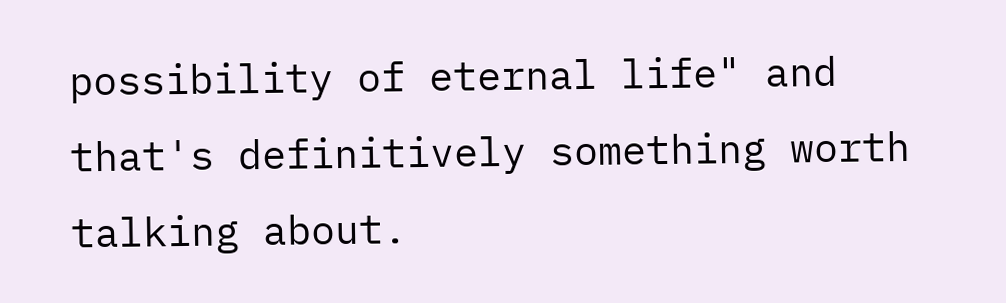possibility of eternal life" and that's definitively something worth talking about.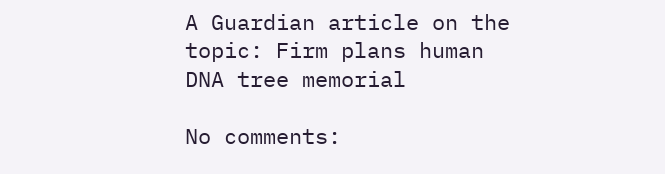A Guardian article on the topic: Firm plans human DNA tree memorial

No comments: